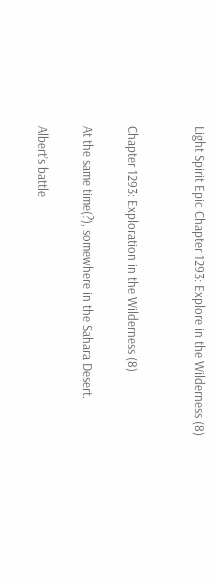Light Spirit Epic Chapter 1293: Explore in the Wilderness (8)


Chapter 1293: Exploration in the Wilderness (8)

At the same time(?), somewhere in the Sahara Desert.

Albert’s battle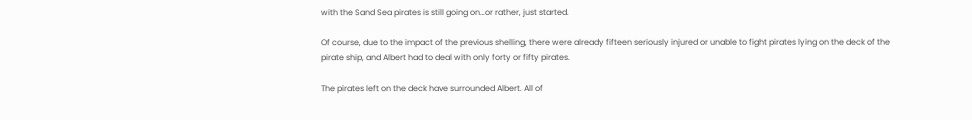with the Sand Sea pirates is still going on…or rather, just started.

Of course, due to the impact of the previous shelling, there were already fifteen seriously injured or unable to fight pirates lying on the deck of the pirate ship, and Albert had to deal with only forty or fifty pirates.

The pirates left on the deck have surrounded Albert. All of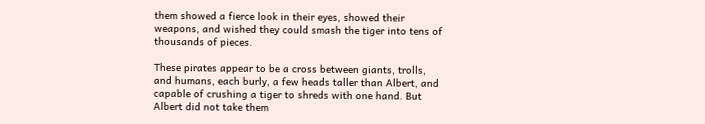them showed a fierce look in their eyes, showed their weapons, and wished they could smash the tiger into tens of thousands of pieces.

These pirates appear to be a cross between giants, trolls, and humans, each burly, a few heads taller than Albert, and capable of crushing a tiger to shreds with one hand. But Albert did not take them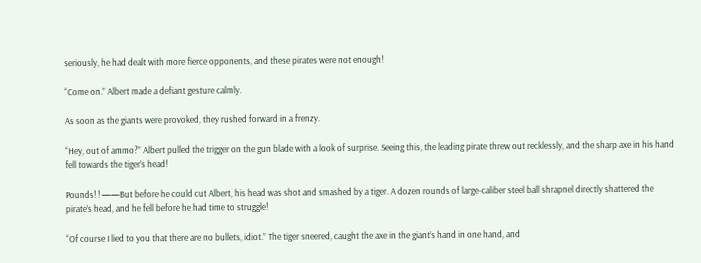seriously, he had dealt with more fierce opponents, and these pirates were not enough!

“Come on.” Albert made a defiant gesture calmly.

As soon as the giants were provoked, they rushed forward in a frenzy.

“Hey, out of ammo?” Albert pulled the trigger on the gun blade with a look of surprise. Seeing this, the leading pirate threw out recklessly, and the sharp axe in his hand fell towards the tiger’s head!

Pounds! ! ——But before he could cut Albert, his head was shot and smashed by a tiger. A dozen rounds of large-caliber steel ball shrapnel directly shattered the pirate’s head, and he fell before he had time to struggle!

“Of course I lied to you that there are no bullets, idiot.” The tiger sneered, caught the axe in the giant’s hand in one hand, and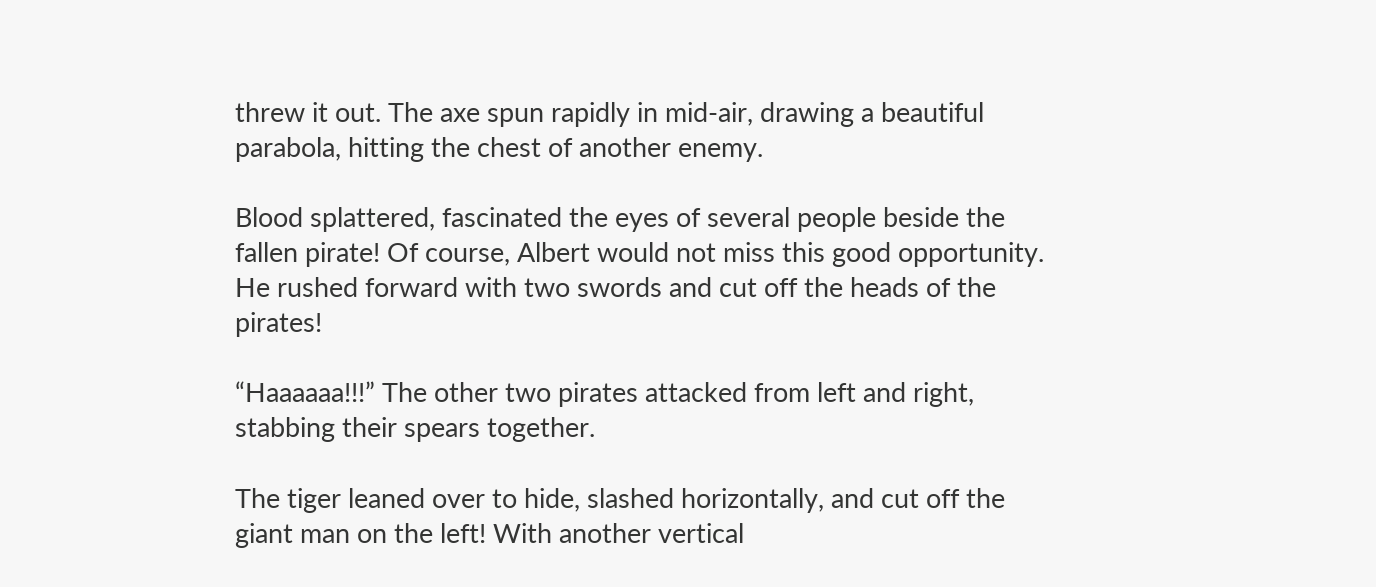threw it out. The axe spun rapidly in mid-air, drawing a beautiful parabola, hitting the chest of another enemy.

Blood splattered, fascinated the eyes of several people beside the fallen pirate! Of course, Albert would not miss this good opportunity. He rushed forward with two swords and cut off the heads of the pirates!

“Haaaaaa!!!” The other two pirates attacked from left and right, stabbing their spears together.

The tiger leaned over to hide, slashed horizontally, and cut off the giant man on the left! With another vertical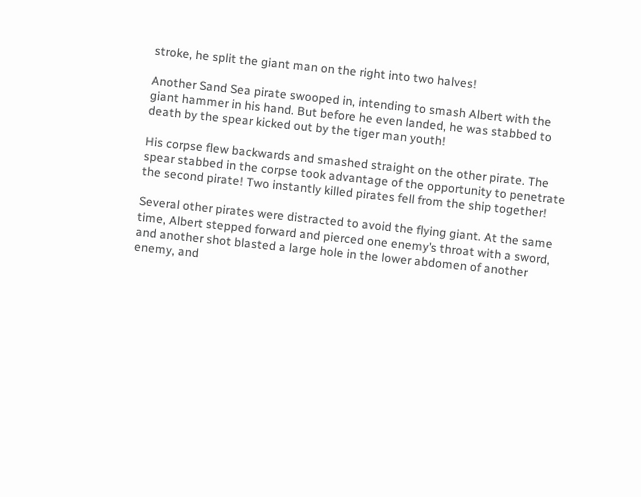stroke, he split the giant man on the right into two halves!

Another Sand Sea pirate swooped in, intending to smash Albert with the giant hammer in his hand. But before he even landed, he was stabbed to death by the spear kicked out by the tiger man youth!

His corpse flew backwards and smashed straight on the other pirate. The spear stabbed in the corpse took advantage of the opportunity to penetrate the second pirate! Two instantly killed pirates fell from the ship together!

Several other pirates were distracted to avoid the flying giant. At the same time, Albert stepped forward and pierced one enemy’s throat with a sword, and another shot blasted a large hole in the lower abdomen of another enemy, and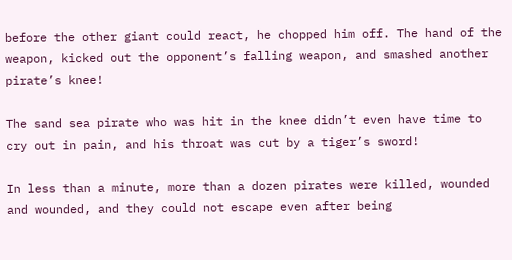before the other giant could react, he chopped him off. The hand of the weapon, kicked out the opponent’s falling weapon, and smashed another pirate’s knee!

The sand sea pirate who was hit in the knee didn’t even have time to cry out in pain, and his throat was cut by a tiger’s sword!

In less than a minute, more than a dozen pirates were killed, wounded and wounded, and they could not escape even after being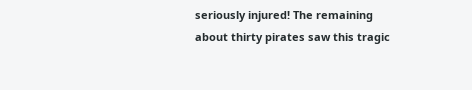seriously injured! The remaining about thirty pirates saw this tragic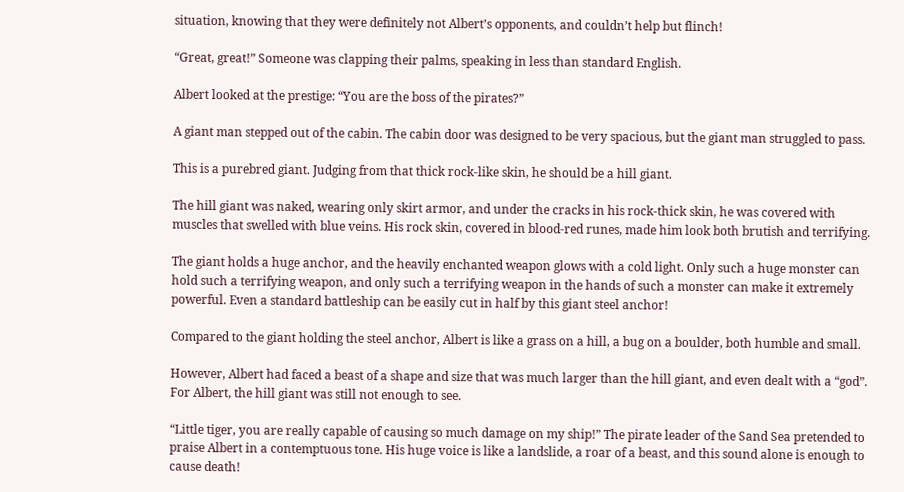situation, knowing that they were definitely not Albert’s opponents, and couldn’t help but flinch!

“Great, great!” Someone was clapping their palms, speaking in less than standard English.

Albert looked at the prestige: “You are the boss of the pirates?”

A giant man stepped out of the cabin. The cabin door was designed to be very spacious, but the giant man struggled to pass.

This is a purebred giant. Judging from that thick rock-like skin, he should be a hill giant.

The hill giant was naked, wearing only skirt armor, and under the cracks in his rock-thick skin, he was covered with muscles that swelled with blue veins. His rock skin, covered in blood-red runes, made him look both brutish and terrifying.

The giant holds a huge anchor, and the heavily enchanted weapon glows with a cold light. Only such a huge monster can hold such a terrifying weapon, and only such a terrifying weapon in the hands of such a monster can make it extremely powerful. Even a standard battleship can be easily cut in half by this giant steel anchor!

Compared to the giant holding the steel anchor, Albert is like a grass on a hill, a bug on a boulder, both humble and small.

However, Albert had faced a beast of a shape and size that was much larger than the hill giant, and even dealt with a “god”. For Albert, the hill giant was still not enough to see.

“Little tiger, you are really capable of causing so much damage on my ship!” The pirate leader of the Sand Sea pretended to praise Albert in a contemptuous tone. His huge voice is like a landslide, a roar of a beast, and this sound alone is enough to cause death!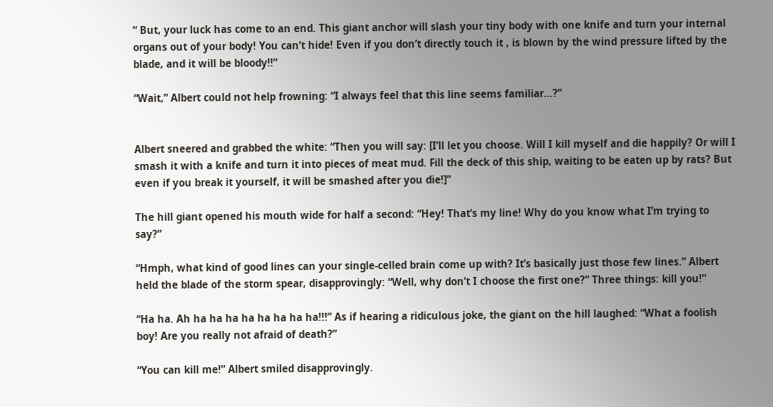” But, your luck has come to an end. This giant anchor will slash your tiny body with one knife and turn your internal organs out of your body! You can’t hide! Even if you don’t directly touch it , is blown by the wind pressure lifted by the blade, and it will be bloody!!”

“Wait,” Albert could not help frowning: “I always feel that this line seems familiar…?”


Albert sneered and grabbed the white: “Then you will say: [I’ll let you choose. Will I kill myself and die happily? Or will I smash it with a knife and turn it into pieces of meat mud. Fill the deck of this ship, waiting to be eaten up by rats? But even if you break it yourself, it will be smashed after you die!]”

The hill giant opened his mouth wide for half a second: “Hey! That’s my line! Why do you know what I’m trying to say?”

“Hmph, what kind of good lines can your single-celled brain come up with? It’s basically just those few lines.” Albert held the blade of the storm spear, disapprovingly: “Well, why don’t I choose the first one?” Three things: kill you!”

“Ha ha. Ah ha ha ha ha ha ha ha ha!!!” As if hearing a ridiculous joke, the giant on the hill laughed: “What a foolish boy! Are you really not afraid of death?”

“You can kill me!” Albert smiled disapprovingly.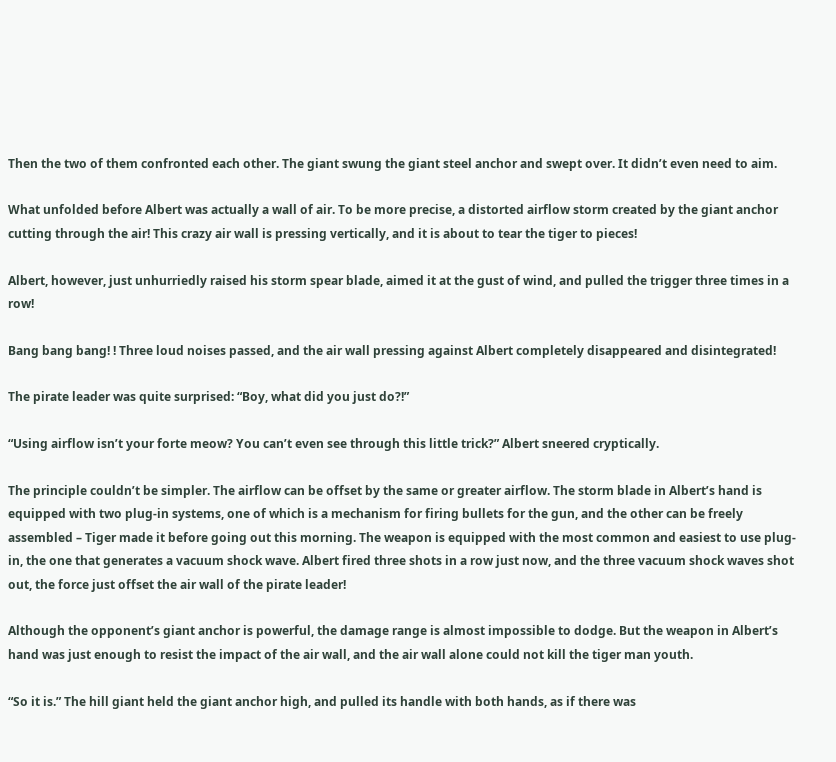Then the two of them confronted each other. The giant swung the giant steel anchor and swept over. It didn’t even need to aim.

What unfolded before Albert was actually a wall of air. To be more precise, a distorted airflow storm created by the giant anchor cutting through the air! This crazy air wall is pressing vertically, and it is about to tear the tiger to pieces!

Albert, however, just unhurriedly raised his storm spear blade, aimed it at the gust of wind, and pulled the trigger three times in a row!

Bang bang bang! ! Three loud noises passed, and the air wall pressing against Albert completely disappeared and disintegrated!

The pirate leader was quite surprised: “Boy, what did you just do?!”

“Using airflow isn’t your forte meow? You can’t even see through this little trick?” Albert sneered cryptically.

The principle couldn’t be simpler. The airflow can be offset by the same or greater airflow. The storm blade in Albert’s hand is equipped with two plug-in systems, one of which is a mechanism for firing bullets for the gun, and the other can be freely assembled – Tiger made it before going out this morning. The weapon is equipped with the most common and easiest to use plug-in, the one that generates a vacuum shock wave. Albert fired three shots in a row just now, and the three vacuum shock waves shot out, the force just offset the air wall of the pirate leader!

Although the opponent’s giant anchor is powerful, the damage range is almost impossible to dodge. But the weapon in Albert’s hand was just enough to resist the impact of the air wall, and the air wall alone could not kill the tiger man youth.

“So it is.” The hill giant held the giant anchor high, and pulled its handle with both hands, as if there was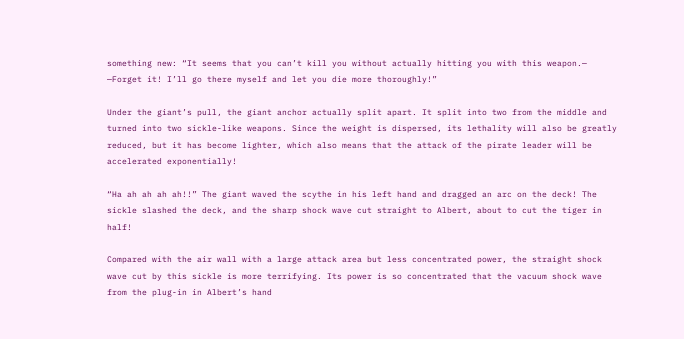something new: “It seems that you can’t kill you without actually hitting you with this weapon.— —Forget it! I’ll go there myself and let you die more thoroughly!”

Under the giant’s pull, the giant anchor actually split apart. It split into two from the middle and turned into two sickle-like weapons. Since the weight is dispersed, its lethality will also be greatly reduced, but it has become lighter, which also means that the attack of the pirate leader will be accelerated exponentially!

“Ha ah ah ah ah!!” The giant waved the scythe in his left hand and dragged an arc on the deck! The sickle slashed the deck, and the sharp shock wave cut straight to Albert, about to cut the tiger in half!

Compared with the air wall with a large attack area but less concentrated power, the straight shock wave cut by this sickle is more terrifying. Its power is so concentrated that the vacuum shock wave from the plug-in in Albert’s hand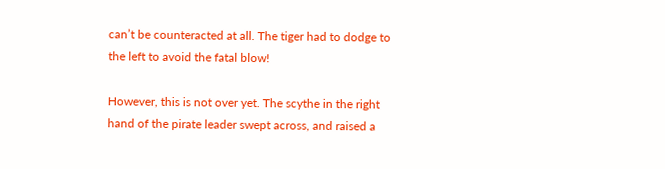can’t be counteracted at all. The tiger had to dodge to the left to avoid the fatal blow!

However, this is not over yet. The scythe in the right hand of the pirate leader swept across, and raised a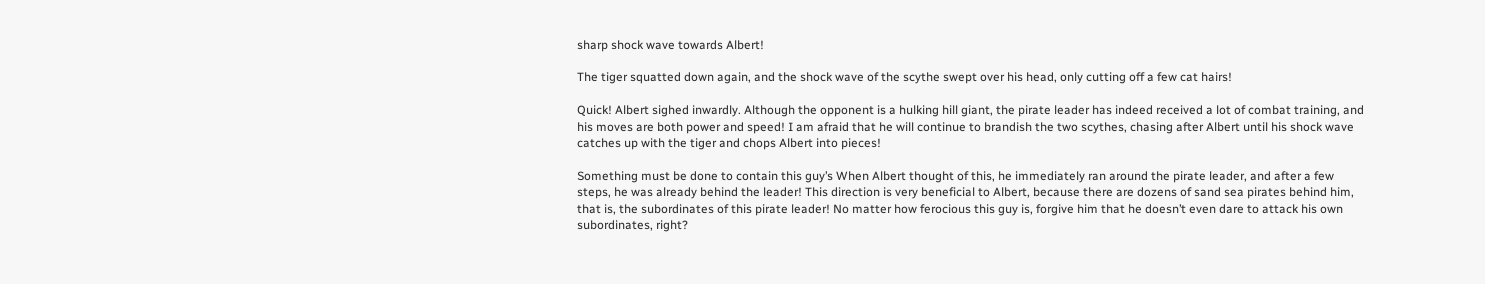sharp shock wave towards Albert!

The tiger squatted down again, and the shock wave of the scythe swept over his head, only cutting off a few cat hairs!

Quick! Albert sighed inwardly. Although the opponent is a hulking hill giant, the pirate leader has indeed received a lot of combat training, and his moves are both power and speed! I am afraid that he will continue to brandish the two scythes, chasing after Albert until his shock wave catches up with the tiger and chops Albert into pieces!

Something must be done to contain this guy’s When Albert thought of this, he immediately ran around the pirate leader, and after a few steps, he was already behind the leader! This direction is very beneficial to Albert, because there are dozens of sand sea pirates behind him, that is, the subordinates of this pirate leader! No matter how ferocious this guy is, forgive him that he doesn’t even dare to attack his own subordinates, right?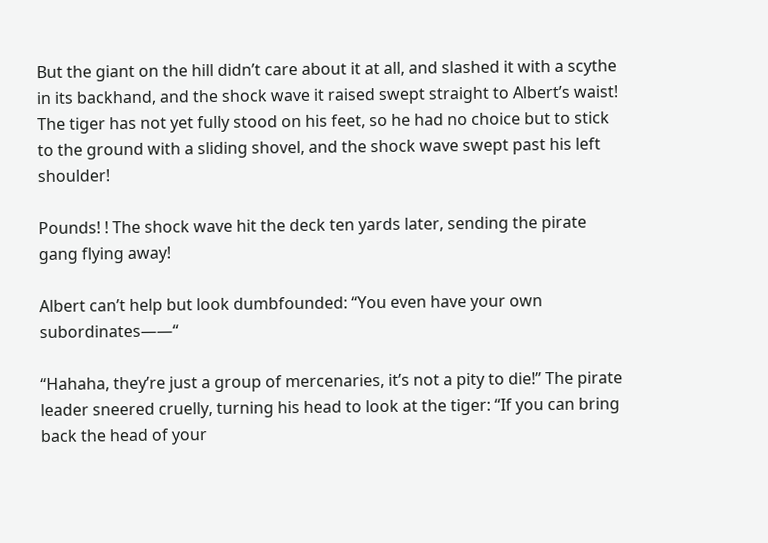But the giant on the hill didn’t care about it at all, and slashed it with a scythe in its backhand, and the shock wave it raised swept straight to Albert’s waist! The tiger has not yet fully stood on his feet, so he had no choice but to stick to the ground with a sliding shovel, and the shock wave swept past his left shoulder!

Pounds! ! The shock wave hit the deck ten yards later, sending the pirate gang flying away!

Albert can’t help but look dumbfounded: “You even have your own subordinates——“

“Hahaha, they’re just a group of mercenaries, it’s not a pity to die!” The pirate leader sneered cruelly, turning his head to look at the tiger: “If you can bring back the head of your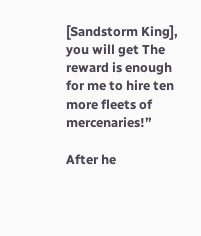[Sandstorm King], you will get The reward is enough for me to hire ten more fleets of mercenaries!”

After he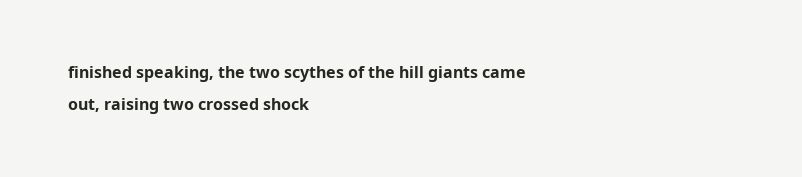finished speaking, the two scythes of the hill giants came out, raising two crossed shock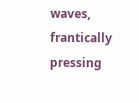waves, frantically pressing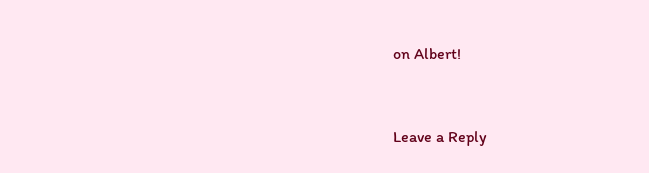on Albert!



Leave a Reply